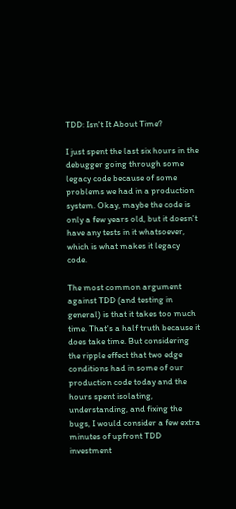TDD: Isn't It About Time?

I just spent the last six hours in the debugger going through some legacy code because of some problems we had in a production system. Okay, maybe the code is only a few years old, but it doesn't have any tests in it whatsoever, which is what makes it legacy code.

The most common argument against TDD (and testing in general) is that it takes too much time. That's a half truth because it does take time. But considering the ripple effect that two edge conditions had in some of our production code today and the hours spent isolating, understanding, and fixing the bugs, I would consider a few extra minutes of upfront TDD investment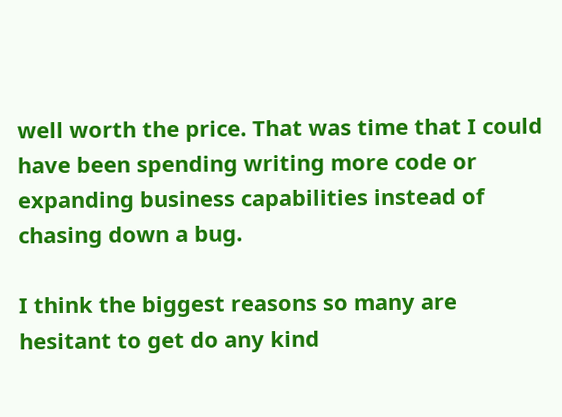well worth the price. That was time that I could have been spending writing more code or expanding business capabilities instead of chasing down a bug.

I think the biggest reasons so many are hesitant to get do any kind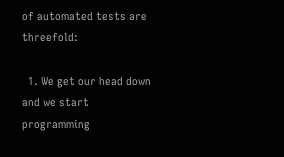of automated tests are threefold:

  1. We get our head down and we start programming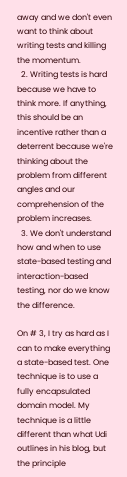away and we don't even want to think about writing tests and killing the momentum.
  2. Writing tests is hard because we have to think more. If anything, this should be an incentive rather than a deterrent because we're thinking about the problem from different angles and our comprehension of the problem increases.
  3. We don't understand how and when to use state-based testing and interaction-based testing, nor do we know the difference.

On # 3, I try as hard as I can to make everything a state-based test. One technique is to use a fully encapsulated domain model. My technique is a little different than what Udi outlines in his blog, but the principle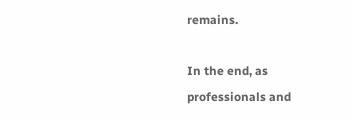remains.

In the end, as professionals and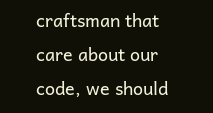craftsman that care about our code, we should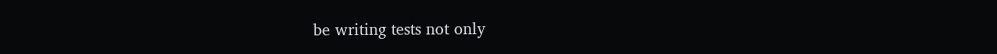be writing tests not only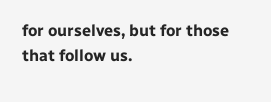for ourselves, but for those that follow us.